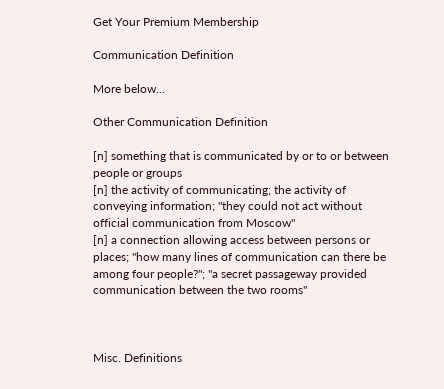Get Your Premium Membership

Communication Definition

More below...

Other Communication Definition

[n] something that is communicated by or to or between people or groups
[n] the activity of communicating; the activity of conveying information; "they could not act without official communication from Moscow"
[n] a connection allowing access between persons or places; "how many lines of communication can there be among four people?"; "a secret passageway provided communication between the two rooms"



Misc. Definitions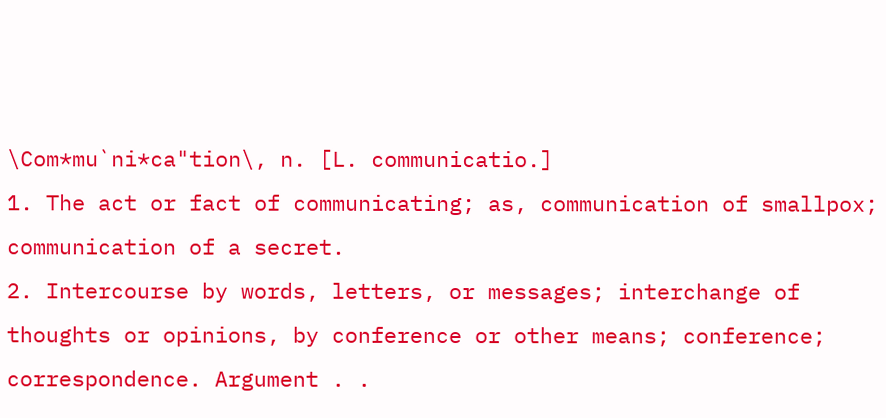\Com*mu`ni*ca"tion\, n. [L. communicatio.]
1. The act or fact of communicating; as, communication of smallpox; communication of a secret.
2. Intercourse by words, letters, or messages; interchange of thoughts or opinions, by conference or other means; conference; correspondence. Argument . .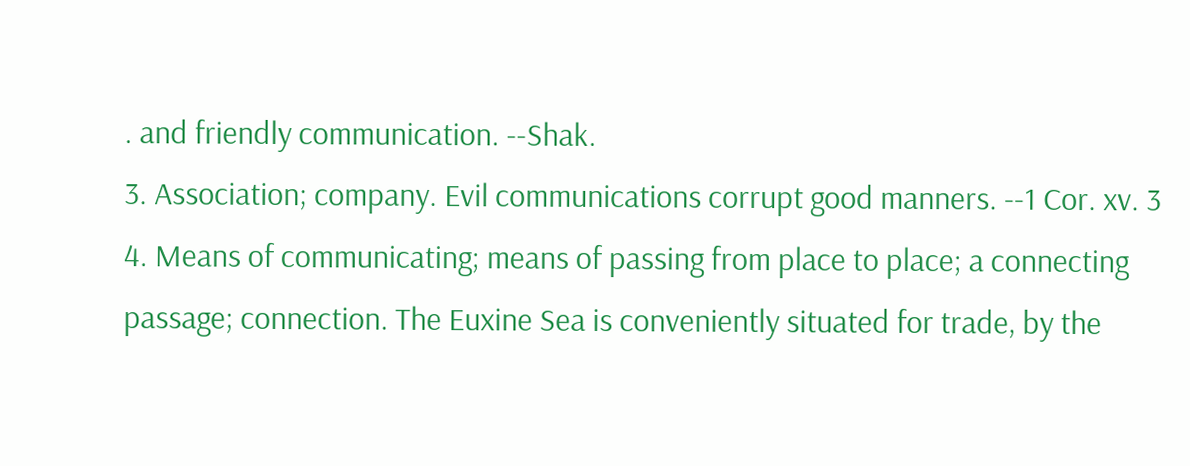. and friendly communication. --Shak.
3. Association; company. Evil communications corrupt good manners. --1 Cor. xv. 3
4. Means of communicating; means of passing from place to place; a connecting passage; connection. The Euxine Sea is conveniently situated for trade, by the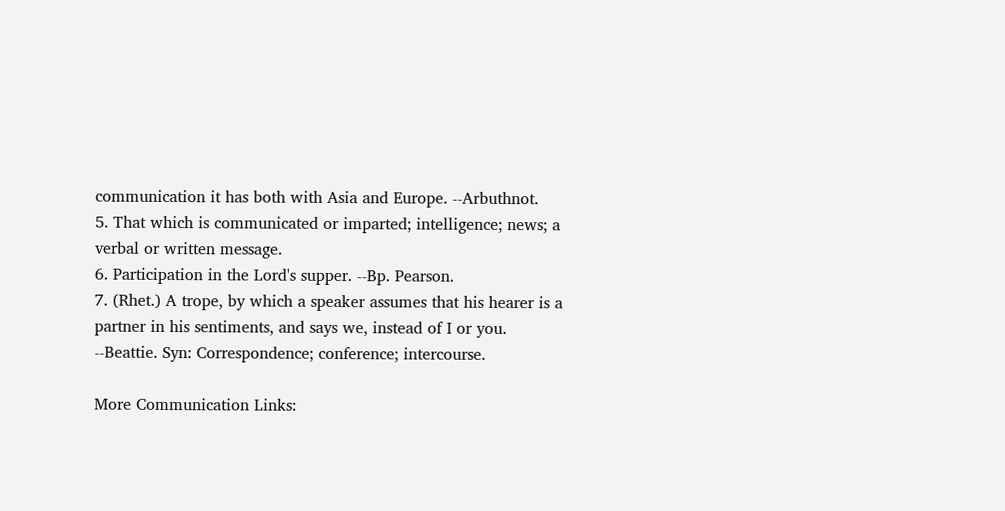communication it has both with Asia and Europe. --Arbuthnot.
5. That which is communicated or imparted; intelligence; news; a verbal or written message.
6. Participation in the Lord's supper. --Bp. Pearson.
7. (Rhet.) A trope, by which a speaker assumes that his hearer is a partner in his sentiments, and says we, instead of I or you. --Beattie. Syn: Correspondence; conference; intercourse.

More Communication Links: